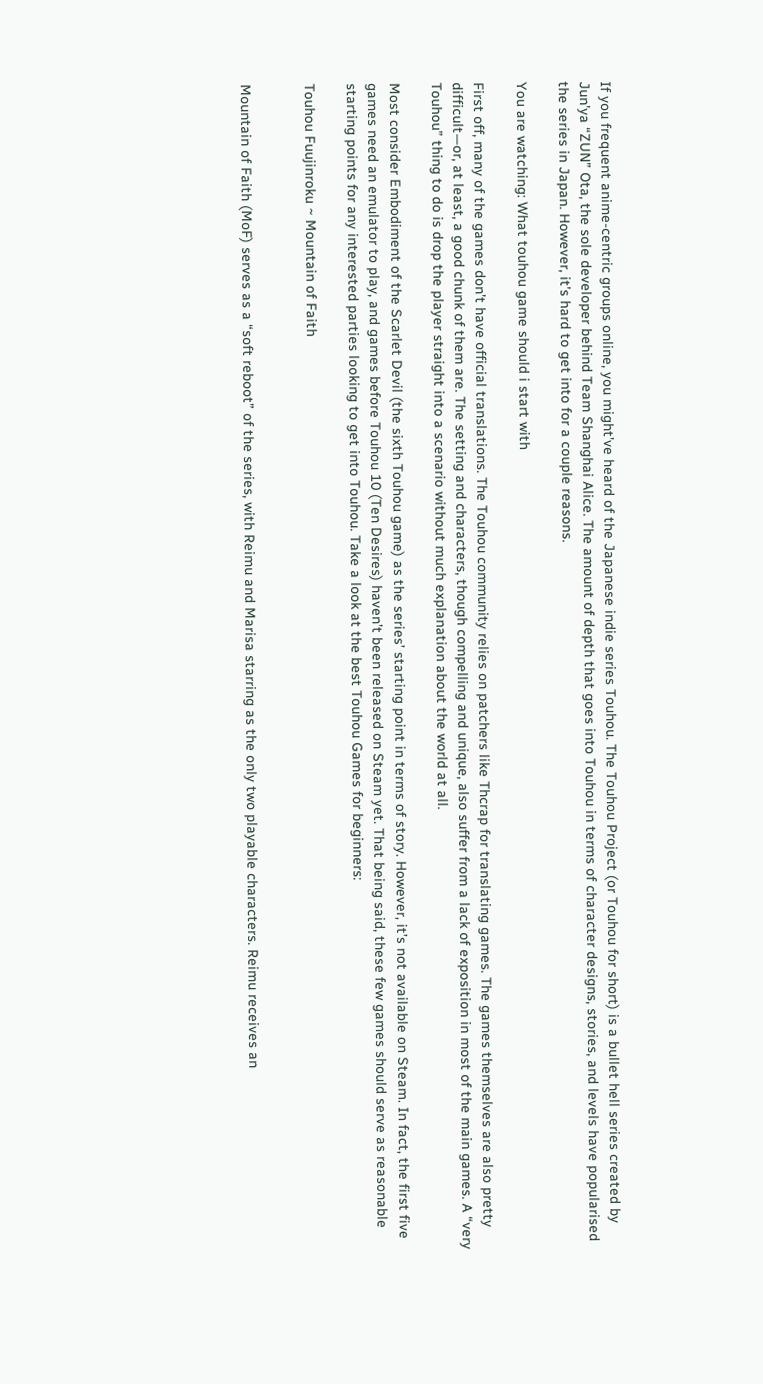If you frequent anime-centric groups online, you might’ve heard of the Japanese indie series Touhou. The Touhou Project (or Touhou for short) is a bullet hell series created by Jun’ya “ZUN” Ota, the sole developer behind Team Shanghai Alice. The amount of depth that goes into Touhou in terms of character designs, stories, and levels have popularised the series in Japan. However, it’s hard to get into for a couple reasons.

You are watching: What touhou game should i start with

First off, many of the games don’t have official translations. The Touhou community relies on patchers like Thcrap for translating games. The games themselves are also pretty difficult—or, at least, a good chunk of them are. The setting and characters, though compelling and unique, also suffer from a lack of exposition in most of the main games. A “very Touhou” thing to do is drop the player straight into a scenario without much explanation about the world at all.

Most consider Embodiment of the Scarlet Devil (the sixth Touhou game) as the series’ starting point in terms of story. However, it’s not available on Steam. In fact, the first five games need an emulator to play, and games before Touhou 10 (Ten Desires) haven’t been released on Steam yet. That being said, these few games should serve as reasonable starting points for any interested parties looking to get into Touhou. Take a look at the best Touhou Games for beginners:

Touhou Fuujinroku ~ Mountain of Faith


Mountain of Faith (MoF) serves as a “soft reboot” of the series, with Reimu and Marisa starring as the only two playable characters. Reimu receives an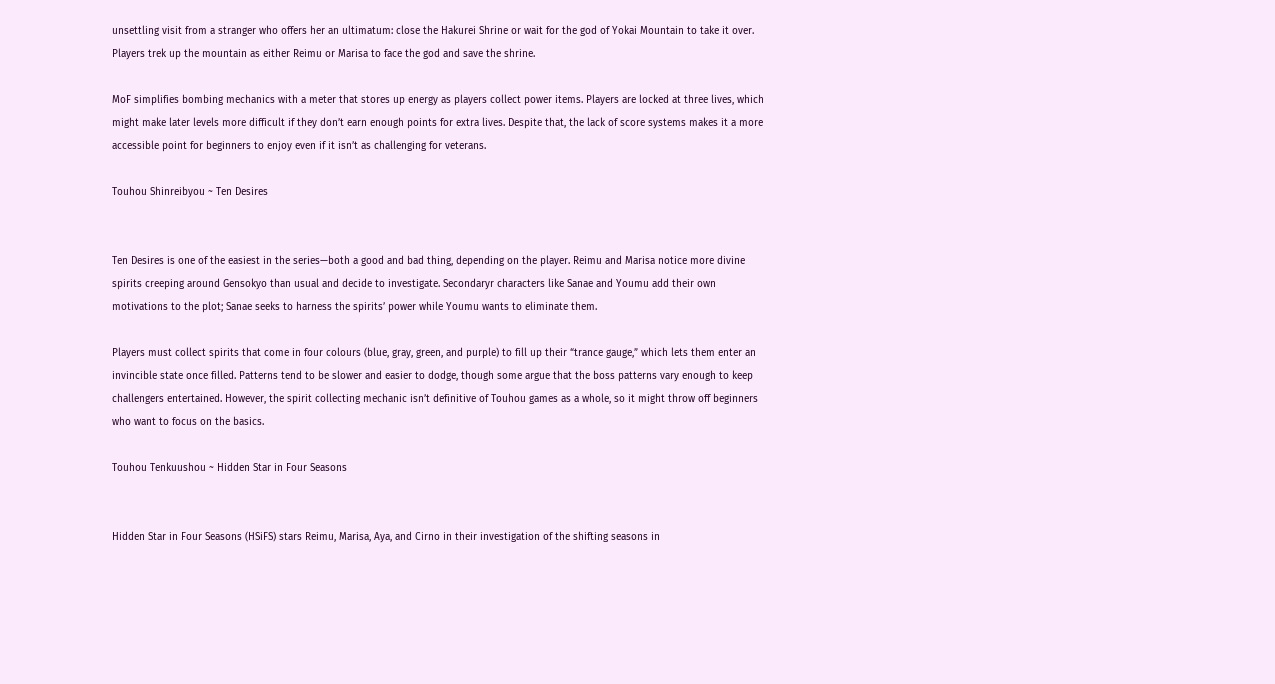unsettling visit from a stranger who offers her an ultimatum: close the Hakurei Shrine or wait for the god of Yokai Mountain to take it over. Players trek up the mountain as either Reimu or Marisa to face the god and save the shrine.

MoF simplifies bombing mechanics with a meter that stores up energy as players collect power items. Players are locked at three lives, which might make later levels more difficult if they don’t earn enough points for extra lives. Despite that, the lack of score systems makes it a more accessible point for beginners to enjoy even if it isn’t as challenging for veterans.

Touhou Shinreibyou ~ Ten Desires


Ten Desires is one of the easiest in the series—both a good and bad thing, depending on the player. Reimu and Marisa notice more divine spirits creeping around Gensokyo than usual and decide to investigate. Secondaryr characters like Sanae and Youmu add their own motivations to the plot; Sanae seeks to harness the spirits’ power while Youmu wants to eliminate them.

Players must collect spirits that come in four colours (blue, gray, green, and purple) to fill up their “trance gauge,” which lets them enter an invincible state once filled. Patterns tend to be slower and easier to dodge, though some argue that the boss patterns vary enough to keep challengers entertained. However, the spirit collecting mechanic isn’t definitive of Touhou games as a whole, so it might throw off beginners who want to focus on the basics.

Touhou Tenkuushou ~ Hidden Star in Four Seasons


Hidden Star in Four Seasons (HSiFS) stars Reimu, Marisa, Aya, and Cirno in their investigation of the shifting seasons in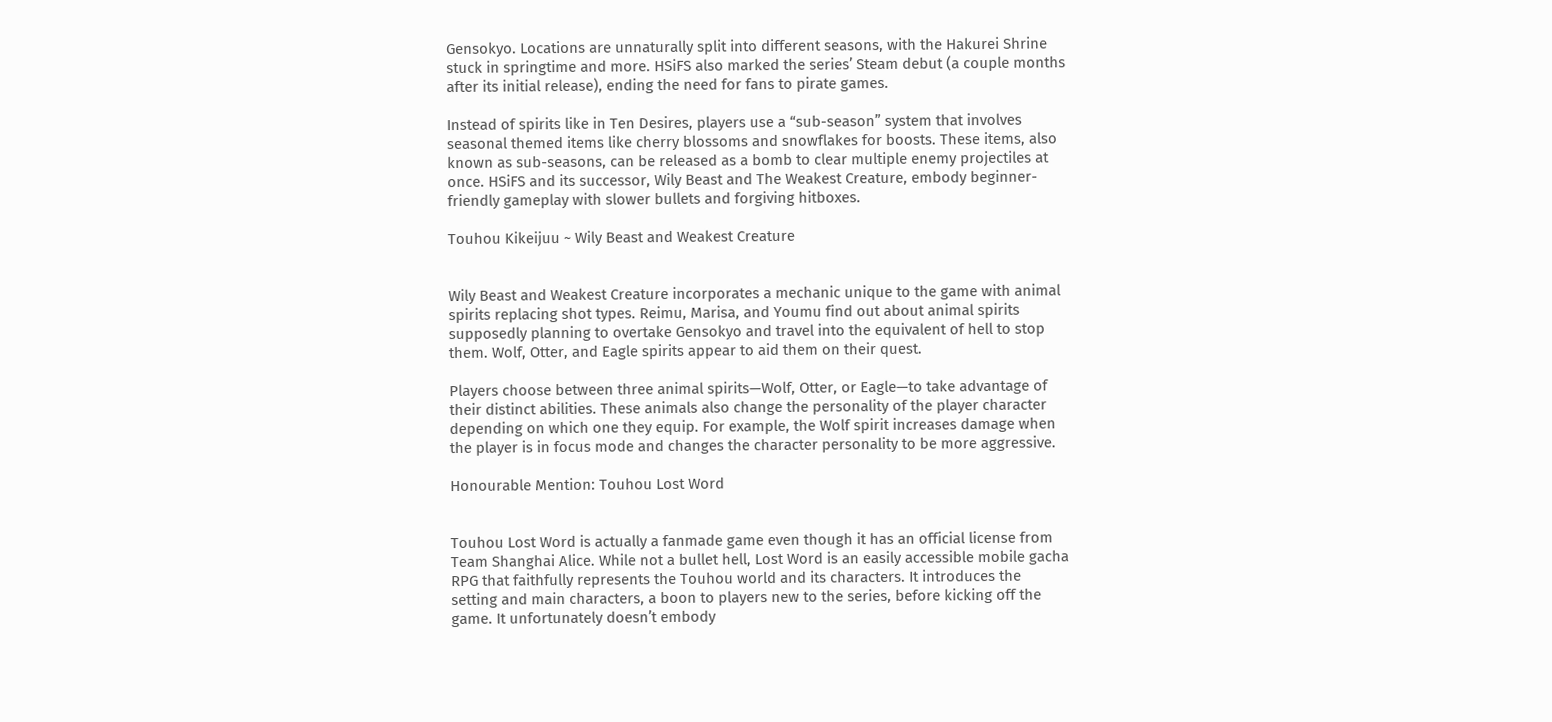Gensokyo. Locations are unnaturally split into different seasons, with the Hakurei Shrine stuck in springtime and more. HSiFS also marked the series’ Steam debut (a couple months after its initial release), ending the need for fans to pirate games.

Instead of spirits like in Ten Desires, players use a “sub-season” system that involves seasonal themed items like cherry blossoms and snowflakes for boosts. These items, also known as sub-seasons, can be released as a bomb to clear multiple enemy projectiles at once. HSiFS and its successor, Wily Beast and The Weakest Creature, embody beginner-friendly gameplay with slower bullets and forgiving hitboxes.

Touhou Kikeijuu ~ Wily Beast and Weakest Creature


Wily Beast and Weakest Creature incorporates a mechanic unique to the game with animal spirits replacing shot types. Reimu, Marisa, and Youmu find out about animal spirits supposedly planning to overtake Gensokyo and travel into the equivalent of hell to stop them. Wolf, Otter, and Eagle spirits appear to aid them on their quest.

Players choose between three animal spirits—Wolf, Otter, or Eagle—to take advantage of their distinct abilities. These animals also change the personality of the player character depending on which one they equip. For example, the Wolf spirit increases damage when the player is in focus mode and changes the character personality to be more aggressive.

Honourable Mention: Touhou Lost Word


Touhou Lost Word is actually a fanmade game even though it has an official license from Team Shanghai Alice. While not a bullet hell, Lost Word is an easily accessible mobile gacha RPG that faithfully represents the Touhou world and its characters. It introduces the setting and main characters, a boon to players new to the series, before kicking off the game. It unfortunately doesn’t embody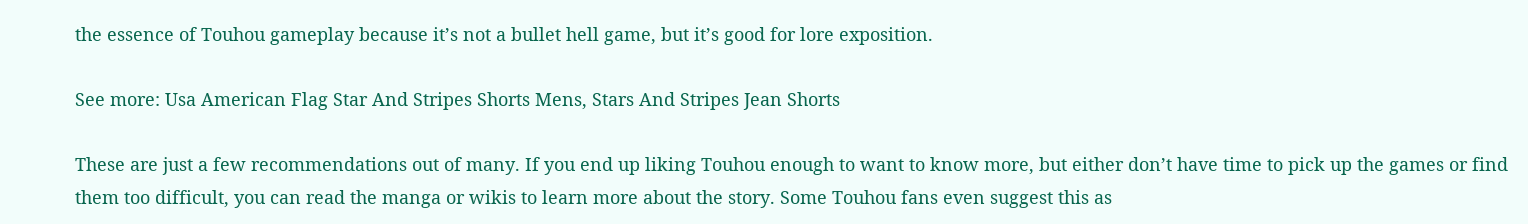the essence of Touhou gameplay because it’s not a bullet hell game, but it’s good for lore exposition.

See more: Usa American Flag Star And Stripes Shorts Mens, Stars And Stripes Jean Shorts

These are just a few recommendations out of many. If you end up liking Touhou enough to want to know more, but either don’t have time to pick up the games or find them too difficult, you can read the manga or wikis to learn more about the story. Some Touhou fans even suggest this as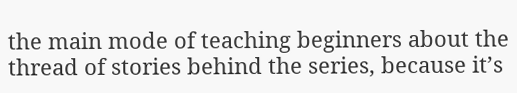the main mode of teaching beginners about the thread of stories behind the series, because it’s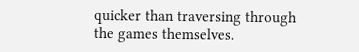quicker than traversing through the games themselves.